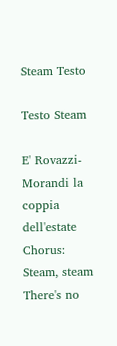Steam Testo

Testo Steam

E' Rovazzi-Morandi la coppia dell'estate
Chorus: Steam, steam There's no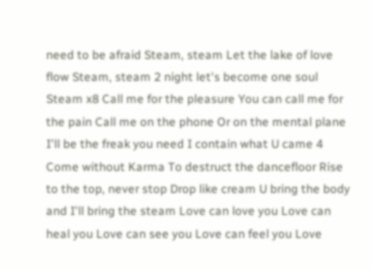need to be afraid Steam, steam Let the lake of love flow Steam, steam 2 night let's become one soul Steam x8 Call me for the pleasure You can call me for the pain Call me on the phone Or on the mental plane I'll be the freak you need I contain what U came 4 Come without Karma To destruct the dancefloor Rise to the top, never stop Drop like cream U bring the body and I'll bring the steam Love can love you Love can heal you Love can see you Love can feel you Love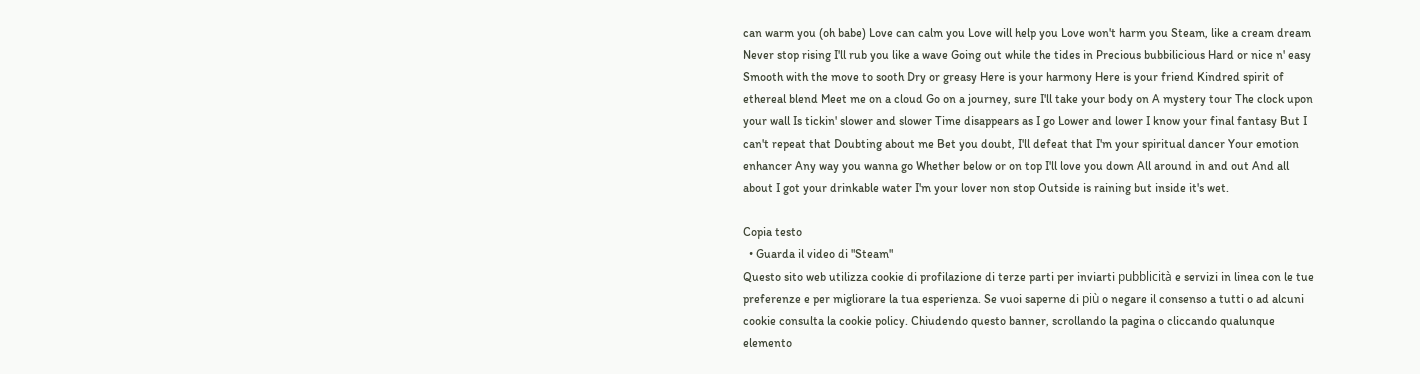can warm you (oh babe) Love can calm you Love will help you Love won't harm you Steam, like a cream dream Never stop rising I'll rub you like a wave Going out while the tides in Precious bubbilicious Hard or nice n' easy Smooth with the move to sooth Dry or greasy Here is your harmony Here is your friend Kindred spirit of ethereal blend Meet me on a cloud Go on a journey, sure I'll take your body on A mystery tour The clock upon your wall Is tickin' slower and slower Time disappears as I go Lower and lower I know your final fantasy But I can't repeat that Doubting about me Bet you doubt, I'll defeat that I'm your spiritual dancer Your emotion enhancer Any way you wanna go Whether below or on top I'll love you down All around in and out And all about I got your drinkable water I'm your lover non stop Outside is raining but inside it's wet.

Copia testo
  • Guarda il video di "Steam"
Questo sito web utilizza cookie di profilazione di terze parti per inviarti pubblicità e servizi in linea con le tue preferenze e per migliorare la tua esperienza. Se vuoi saperne di più o negare il consenso a tutti o ad alcuni cookie consulta la cookie policy. Chiudendo questo banner, scrollando la pagina o cliccando qualunque elemento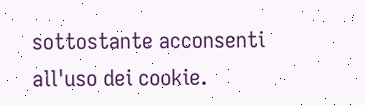sottostante acconsenti all'uso dei cookie.